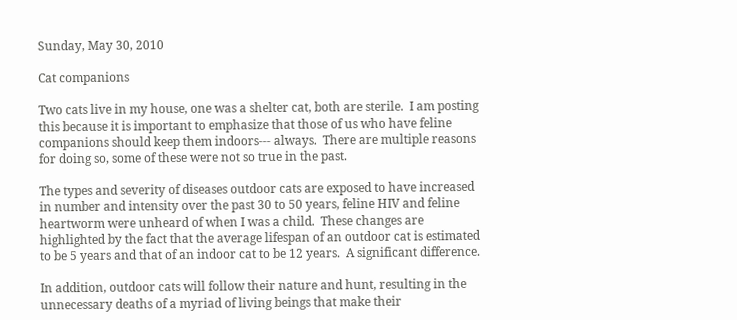Sunday, May 30, 2010

Cat companions

Two cats live in my house, one was a shelter cat, both are sterile.  I am posting this because it is important to emphasize that those of us who have feline companions should keep them indoors--- always.  There are multiple reasons for doing so, some of these were not so true in the past.

The types and severity of diseases outdoor cats are exposed to have increased in number and intensity over the past 30 to 50 years, feline HIV and feline heartworm were unheard of when I was a child.  These changes are highlighted by the fact that the average lifespan of an outdoor cat is estimated to be 5 years and that of an indoor cat to be 12 years.  A significant difference.

In addition, outdoor cats will follow their nature and hunt, resulting in the unnecessary deaths of a myriad of living beings that make their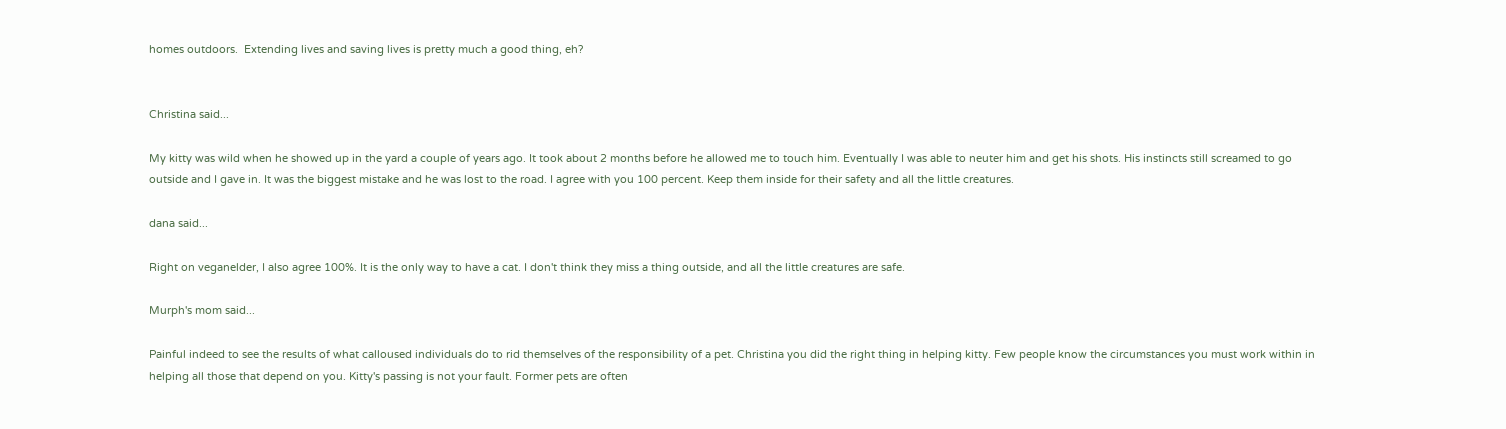homes outdoors.  Extending lives and saving lives is pretty much a good thing, eh?


Christina said...

My kitty was wild when he showed up in the yard a couple of years ago. It took about 2 months before he allowed me to touch him. Eventually I was able to neuter him and get his shots. His instincts still screamed to go outside and I gave in. It was the biggest mistake and he was lost to the road. I agree with you 100 percent. Keep them inside for their safety and all the little creatures.

dana said...

Right on veganelder, I also agree 100%. It is the only way to have a cat. I don't think they miss a thing outside, and all the little creatures are safe.

Murph's mom said...

Painful indeed to see the results of what calloused individuals do to rid themselves of the responsibility of a pet. Christina you did the right thing in helping kitty. Few people know the circumstances you must work within in helping all those that depend on you. Kitty's passing is not your fault. Former pets are often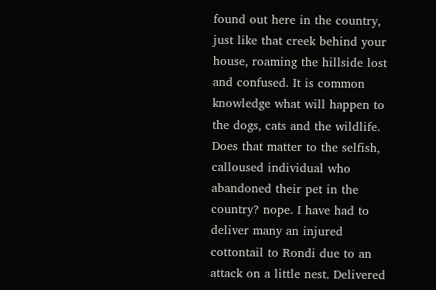found out here in the country, just like that creek behind your house, roaming the hillside lost and confused. It is common knowledge what will happen to the dogs, cats and the wildlife. Does that matter to the selfish, calloused individual who abandoned their pet in the country? nope. I have had to deliver many an injured cottontail to Rondi due to an attack on a little nest. Delivered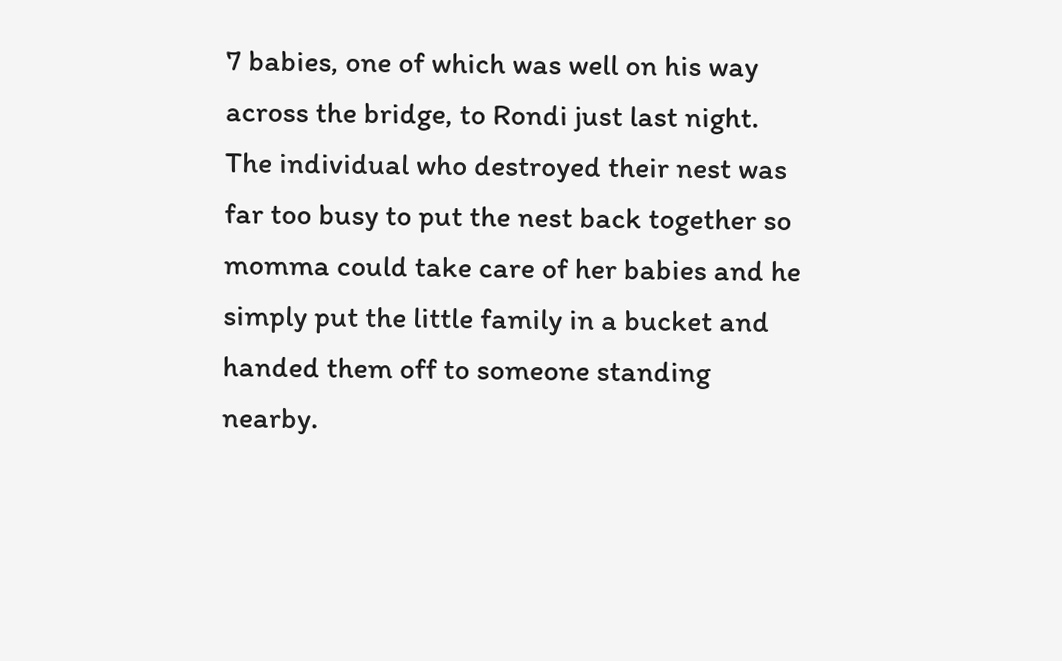7 babies, one of which was well on his way across the bridge, to Rondi just last night. The individual who destroyed their nest was far too busy to put the nest back together so momma could take care of her babies and he simply put the little family in a bucket and handed them off to someone standing nearby.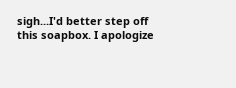sigh...I'd better step off this soapbox. I apologize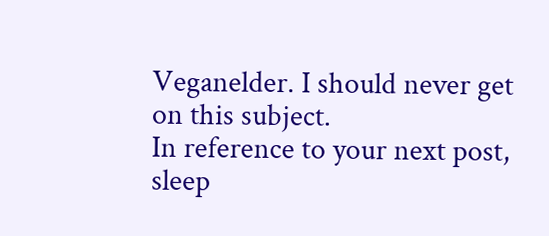Veganelder. I should never get on this subject.
In reference to your next post, sleep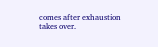comes after exhaustion takes over.